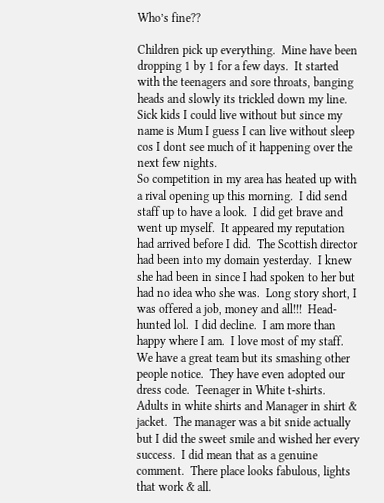Who’s fine??

Children pick up everything.  Mine have been dropping 1 by 1 for a few days.  It started with the teenagers and sore throats, banging heads and slowly its trickled down my line.  Sick kids I could live without but since my name is Mum I guess I can live without sleep cos I dont see much of it happening over the next few nights.
So competition in my area has heated up with a rival opening up this morning.  I did send staff up to have a look.  I did get brave and went up myself.  It appeared my reputation had arrived before I did.  The Scottish director had been into my domain yesterday.  I knew she had been in since I had spoken to her but had no idea who she was.  Long story short, I was offered a job, money and all!!!  Head-hunted lol.  I did decline.  I am more than happy where I am.  I love most of my staff.  We have a great team but its smashing other people notice.  They have even adopted our dress code.  Teenager in White t-shirts.  Adults in white shirts and Manager in shirt & jacket.  The manager was a bit snide actually but I did the sweet smile and wished her every success.  I did mean that as a genuine comment.  There place looks fabulous, lights that work & all.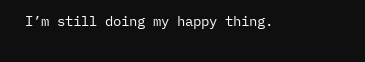I’m still doing my happy thing.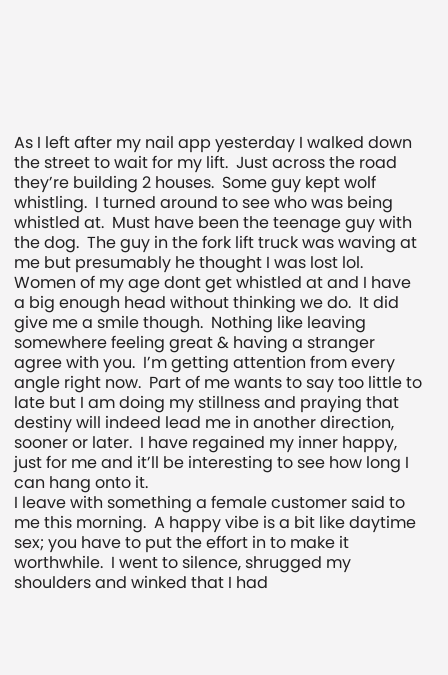As I left after my nail app yesterday I walked down the street to wait for my lift.  Just across the road they’re building 2 houses.  Some guy kept wolf whistling.  I turned around to see who was being whistled at.  Must have been the teenage guy with the dog.  The guy in the fork lift truck was waving at me but presumably he thought I was lost lol.  Women of my age dont get whistled at and I have a big enough head without thinking we do.  It did give me a smile though.  Nothing like leaving somewhere feeling great & having a stranger agree with you.  I’m getting attention from every angle right now.  Part of me wants to say too little to late but I am doing my stillness and praying that destiny will indeed lead me in another direction, sooner or later.  I have regained my inner happy, just for me and it’ll be interesting to see how long I can hang onto it.
I leave with something a female customer said to me this morning.  A happy vibe is a bit like daytime sex; you have to put the effort in to make it worthwhile.  I went to silence, shrugged my shoulders and winked that I had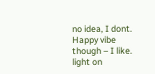no idea, I dont.  Happy vibe though – I like.
light on